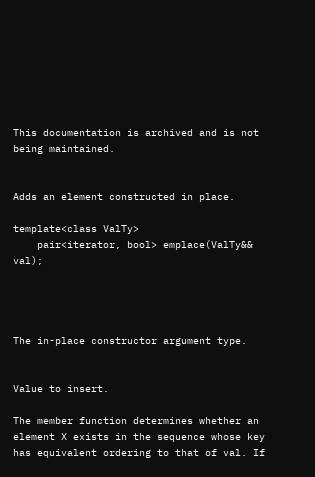This documentation is archived and is not being maintained.


Adds an element constructed in place.

template<class ValTy>
    pair<iterator, bool> emplace(ValTy&& val);




The in-place constructor argument type.


Value to insert.

The member function determines whether an element X exists in the sequence whose key has equivalent ordering to that of val. If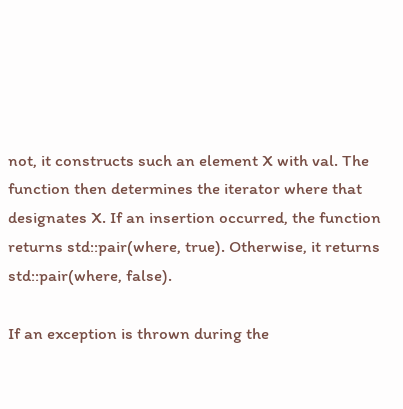not, it constructs such an element X with val. The function then determines the iterator where that designates X. If an insertion occurred, the function returns std::pair(where, true). Otherwise, it returns std::pair(where, false).

If an exception is thrown during the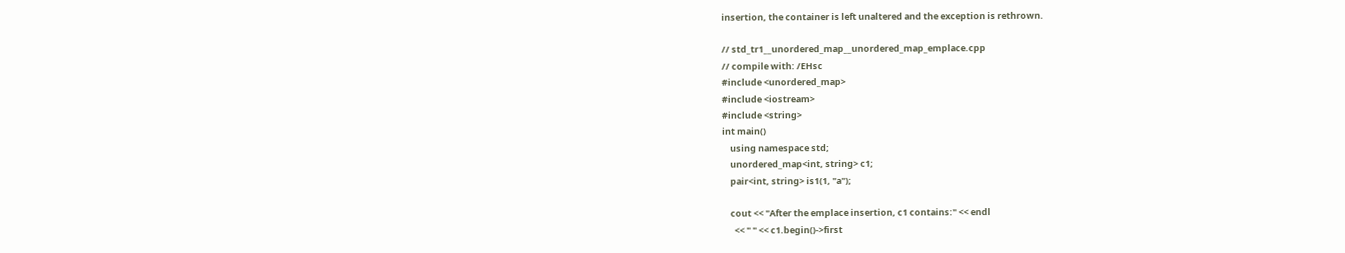insertion, the container is left unaltered and the exception is rethrown.

// std_tr1__unordered_map__unordered_map_emplace.cpp
// compile with: /EHsc
#include <unordered_map>
#include <iostream>
#include <string>
int main()
    using namespace std;
    unordered_map<int, string> c1;
    pair<int, string> is1(1, "a");

    cout << "After the emplace insertion, c1 contains:" << endl
      << " " << c1.begin()->first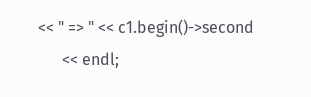<< " => " << c1.begin()->second
      << endl;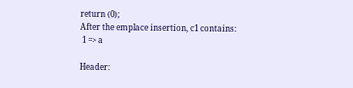return (0);
After the emplace insertion, c1 contains:
 1 => a

Header: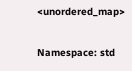<unordered_map>

Namespace: std